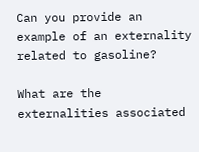Can you provide an example of an externality related to gasoline?

What are the externalities associated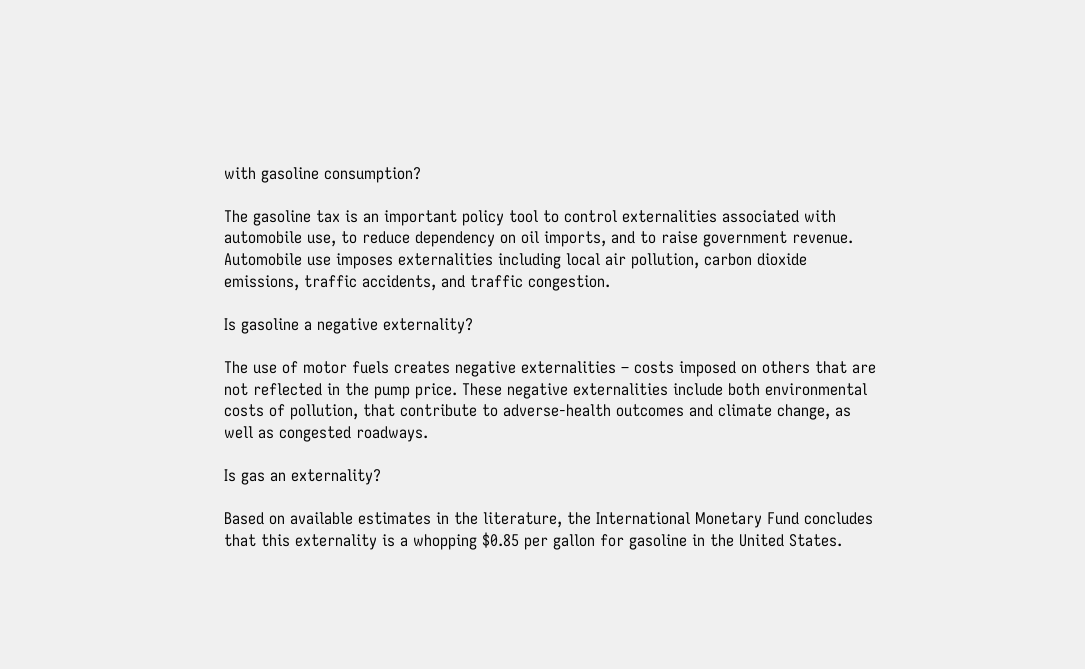with gasoline consumption?

The gasoline tax is an important policy tool to control externalities associated with automobile use, to reduce dependency on oil imports, and to raise government revenue. Automobile use imposes externalities including local air pollution, carbon dioxide emissions, traffic accidents, and traffic congestion.

Is gasoline a negative externality?

The use of motor fuels creates negative externalities – costs imposed on others that are not reflected in the pump price. These negative externalities include both environmental costs of pollution, that contribute to adverse-health outcomes and climate change, as well as congested roadways.

Is gas an externality?

Based on available estimates in the literature, the International Monetary Fund concludes that this externality is a whopping $0.85 per gallon for gasoline in the United States.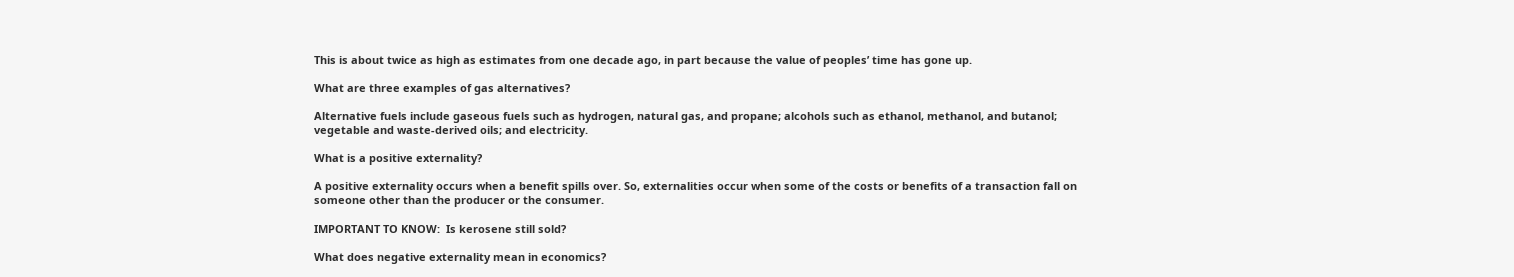This is about twice as high as estimates from one decade ago, in part because the value of peoples’ time has gone up.

What are three examples of gas alternatives?

Alternative fuels include gaseous fuels such as hydrogen, natural gas, and propane; alcohols such as ethanol, methanol, and butanol; vegetable and waste-derived oils; and electricity.

What is a positive externality?

A positive externality occurs when a benefit spills over. So, externalities occur when some of the costs or benefits of a transaction fall on someone other than the producer or the consumer.

IMPORTANT TO KNOW:  Is kerosene still sold?

What does negative externality mean in economics?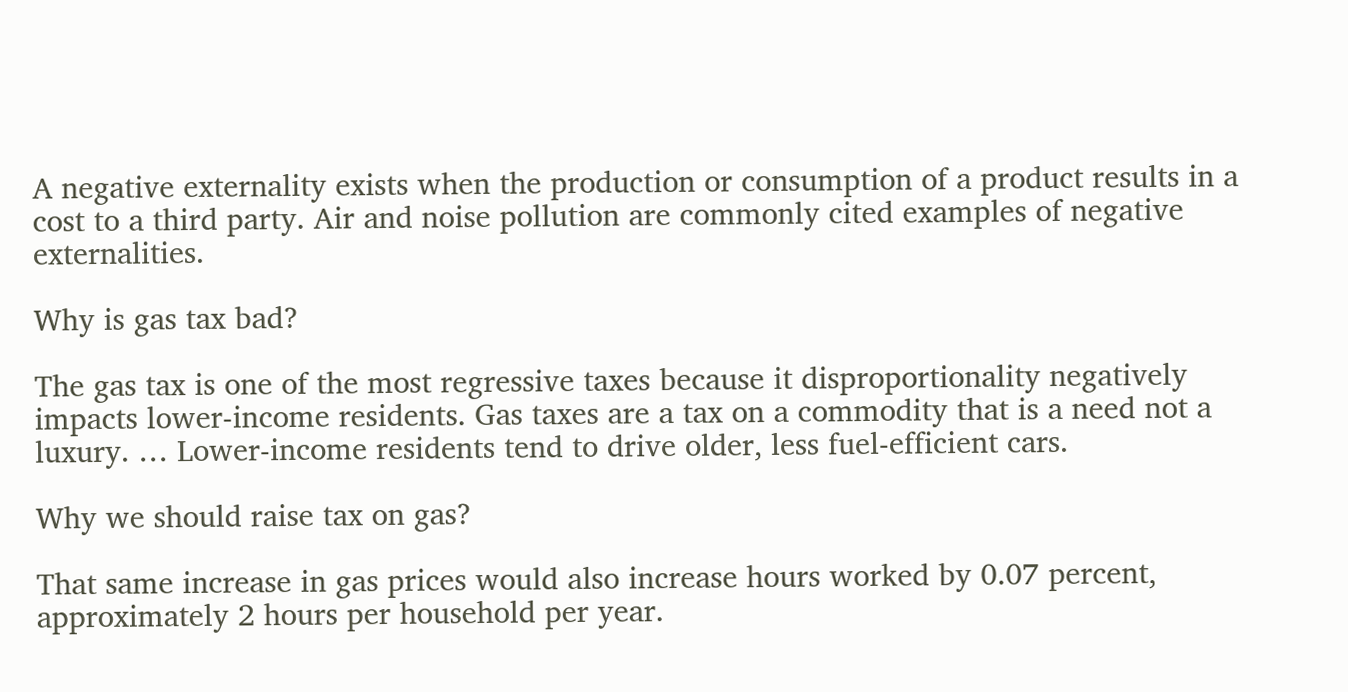A negative externality exists when the production or consumption of a product results in a cost to a third party. Air and noise pollution are commonly cited examples of negative externalities.

Why is gas tax bad?

The gas tax is one of the most regressive taxes because it disproportionality negatively impacts lower-income residents. Gas taxes are a tax on a commodity that is a need not a luxury. … Lower-income residents tend to drive older, less fuel-efficient cars.

Why we should raise tax on gas?

That same increase in gas prices would also increase hours worked by 0.07 percent, approximately 2 hours per household per year.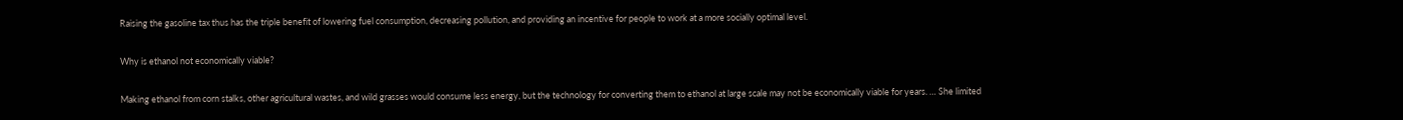Raising the gasoline tax thus has the triple benefit of lowering fuel consumption, decreasing pollution, and providing an incentive for people to work at a more socially optimal level.

Why is ethanol not economically viable?

Making ethanol from corn stalks, other agricultural wastes, and wild grasses would consume less energy, but the technology for converting them to ethanol at large scale may not be economically viable for years. … She limited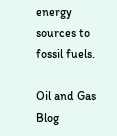energy sources to fossil fuels.

Oil and Gas Blog